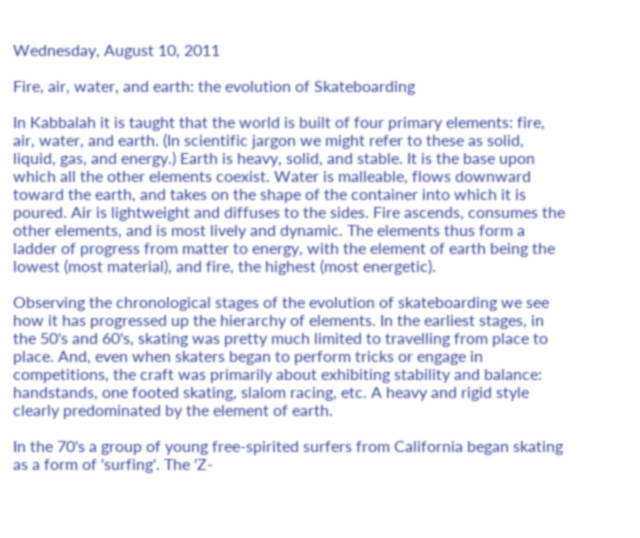Wednesday, August 10, 2011

Fire, air, water, and earth: the evolution of Skateboarding

In Kabbalah it is taught that the world is built of four primary elements: fire, air, water, and earth. (In scientific jargon we might refer to these as solid, liquid, gas, and energy.) Earth is heavy, solid, and stable. It is the base upon which all the other elements coexist. Water is malleable, flows downward toward the earth, and takes on the shape of the container into which it is poured. Air is lightweight and diffuses to the sides. Fire ascends, consumes the other elements, and is most lively and dynamic. The elements thus form a ladder of progress from matter to energy, with the element of earth being the lowest (most material), and fire, the highest (most energetic).

Observing the chronological stages of the evolution of skateboarding we see how it has progressed up the hierarchy of elements. In the earliest stages, in the 50's and 60's, skating was pretty much limited to travelling from place to place. And, even when skaters began to perform tricks or engage in competitions, the craft was primarily about exhibiting stability and balance: handstands, one footed skating, slalom racing, etc. A heavy and rigid style clearly predominated by the element of earth.

In the 70's a group of young free-spirited surfers from California began skating as a form of 'surfing'. The 'Z-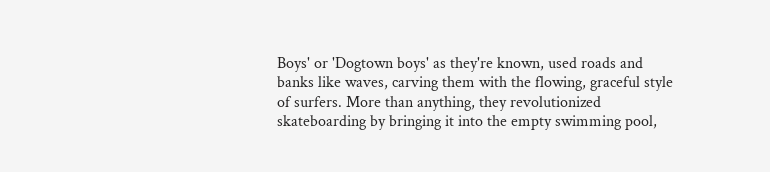Boys' or 'Dogtown boys' as they're known, used roads and banks like waves, carving them with the flowing, graceful style of surfers. More than anything, they revolutionized skateboarding by bringing it into the empty swimming pool,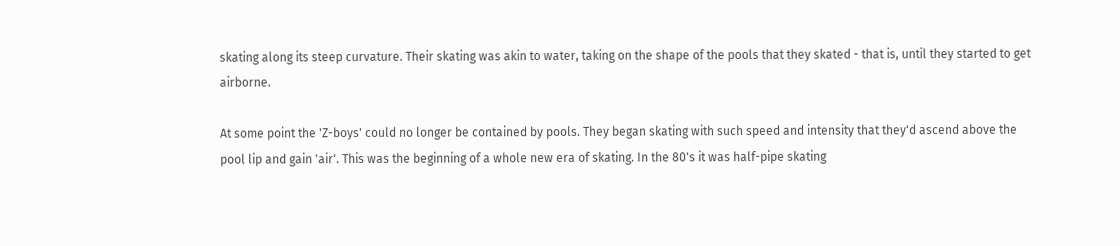skating along its steep curvature. Their skating was akin to water, taking on the shape of the pools that they skated - that is, until they started to get airborne.

At some point the 'Z-boys' could no longer be contained by pools. They began skating with such speed and intensity that they'd ascend above the pool lip and gain 'air'. This was the beginning of a whole new era of skating. In the 80's it was half-pipe skating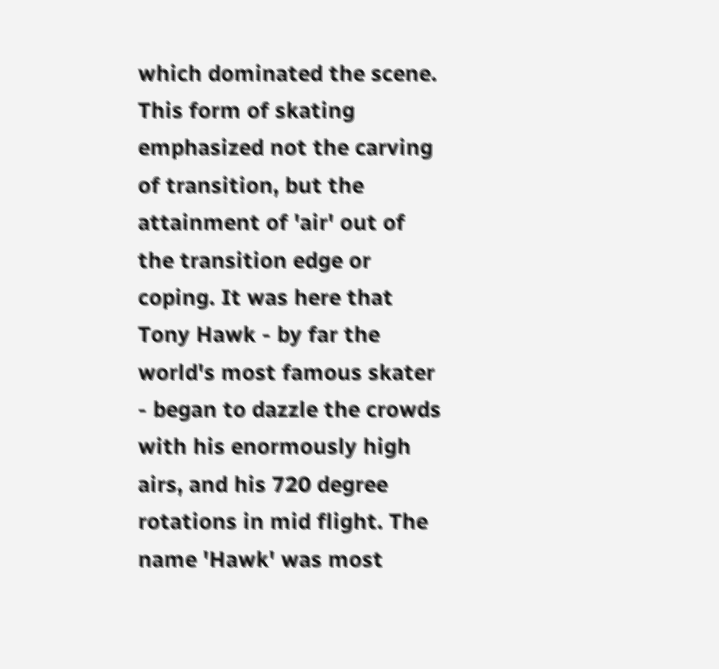which dominated the scene. This form of skating emphasized not the carving of transition, but the attainment of 'air' out of the transition edge or coping. It was here that Tony Hawk - by far the world's most famous skater - began to dazzle the crowds with his enormously high airs, and his 720 degree rotations in mid flight. The name 'Hawk' was most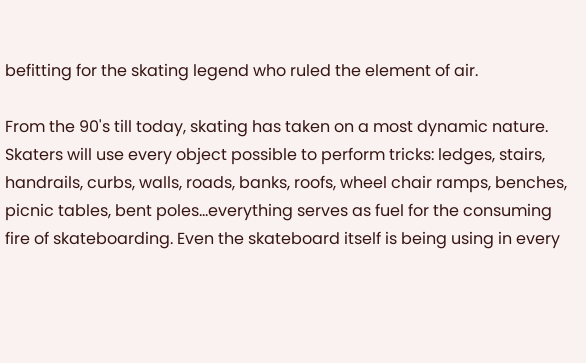befitting for the skating legend who ruled the element of air.

From the 90's till today, skating has taken on a most dynamic nature. Skaters will use every object possible to perform tricks: ledges, stairs, handrails, curbs, walls, roads, banks, roofs, wheel chair ramps, benches, picnic tables, bent poles...everything serves as fuel for the consuming fire of skateboarding. Even the skateboard itself is being using in every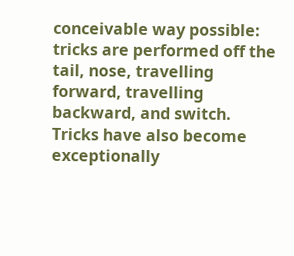conceivable way possible: tricks are performed off the tail, nose, travelling forward, travelling backward, and switch. Tricks have also become exceptionally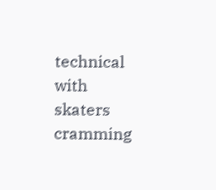technical with skaters cramming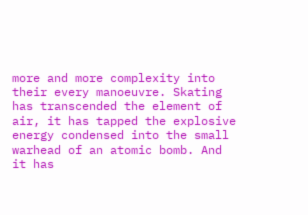more and more complexity into their every manoeuvre. Skating has transcended the element of air, it has tapped the explosive energy condensed into the small warhead of an atomic bomb. And  it has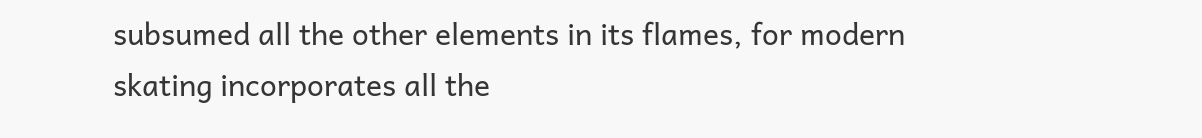subsumed all the other elements in its flames, for modern skating incorporates all the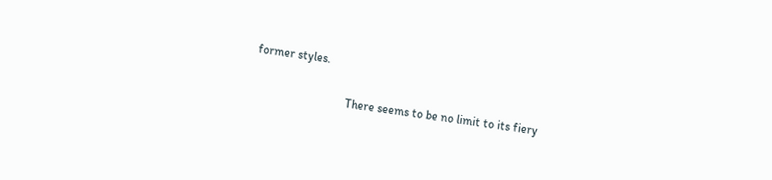former styles.

                               There seems to be no limit to its fiery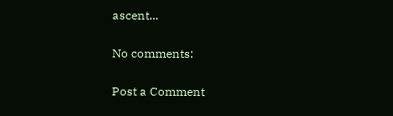ascent...

No comments:

Post a Comment